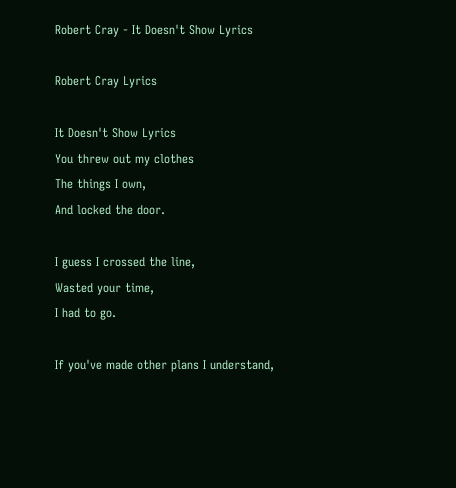Robert Cray - It Doesn't Show Lyrics

Robert Cray Lyrics

It Doesn't Show Lyrics
You threw out my clothes
The things I own,
And locked the door.

I guess I crossed the line,
Wasted your time,
I had to go.

If you've made other plans I understand,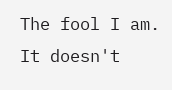The fool I am.
It doesn't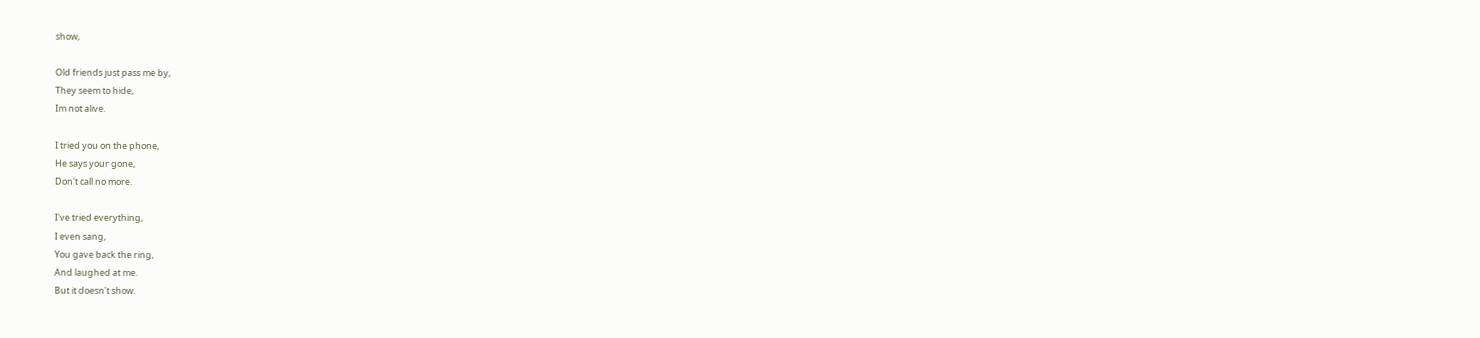show,

Old friends just pass me by,
They seem to hide,
Im not alive.

I tried you on the phone,
He says your gone,
Don't call no more.

I've tried everything,
I even sang,
You gave back the ring,
And laughed at me.
But it doesn't show.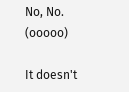No, No. (ooooo)

It doesn't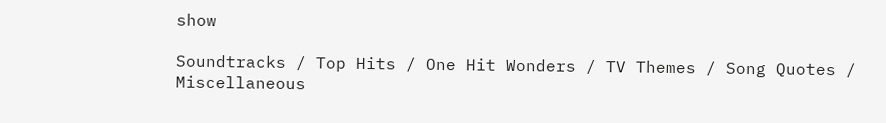show

Soundtracks / Top Hits / One Hit Wonders / TV Themes / Song Quotes / Miscellaneous